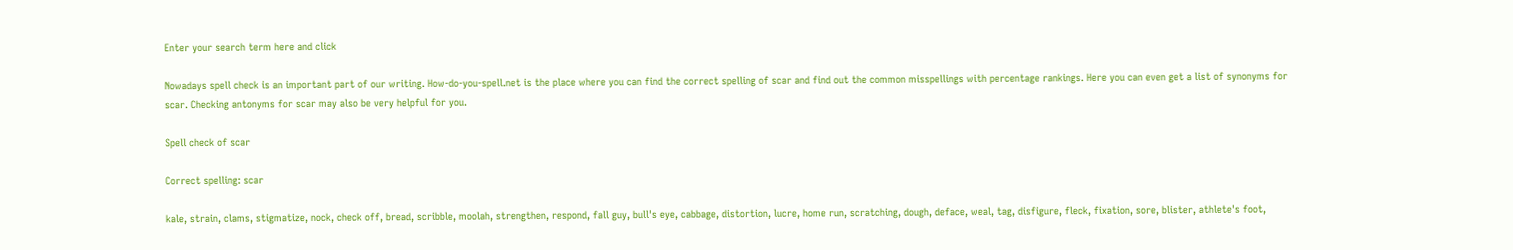Enter your search term here and click

Nowadays spell check is an important part of our writing. How-do-you-spell.net is the place where you can find the correct spelling of scar and find out the common misspellings with percentage rankings. Here you can even get a list of synonyms for scar. Checking antonyms for scar may also be very helpful for you.

Spell check of scar

Correct spelling: scar

kale, strain, clams, stigmatize, nock, check off, bread, scribble, moolah, strengthen, respond, fall guy, bull's eye, cabbage, distortion, lucre, home run, scratching, dough, deface, weal, tag, disfigure, fleck, fixation, sore, blister, athlete's foot,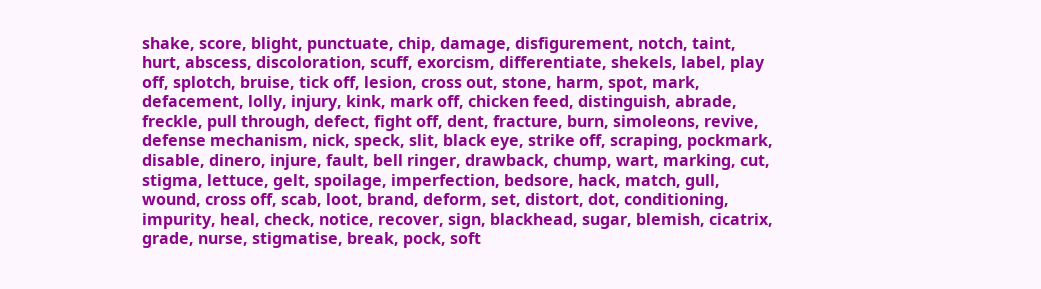shake, score, blight, punctuate, chip, damage, disfigurement, notch, taint, hurt, abscess, discoloration, scuff, exorcism, differentiate, shekels, label, play off, splotch, bruise, tick off, lesion, cross out, stone, harm, spot, mark, defacement, lolly, injury, kink, mark off, chicken feed, distinguish, abrade, freckle, pull through, defect, fight off, dent, fracture, burn, simoleons, revive, defense mechanism, nick, speck, slit, black eye, strike off, scraping, pockmark, disable, dinero, injure, fault, bell ringer, drawback, chump, wart, marking, cut, stigma, lettuce, gelt, spoilage, imperfection, bedsore, hack, match, gull, wound, cross off, scab, loot, brand, deform, set, distort, dot, conditioning, impurity, heal, check, notice, recover, sign, blackhead, sugar, blemish, cicatrix, grade, nurse, stigmatise, break, pock, soft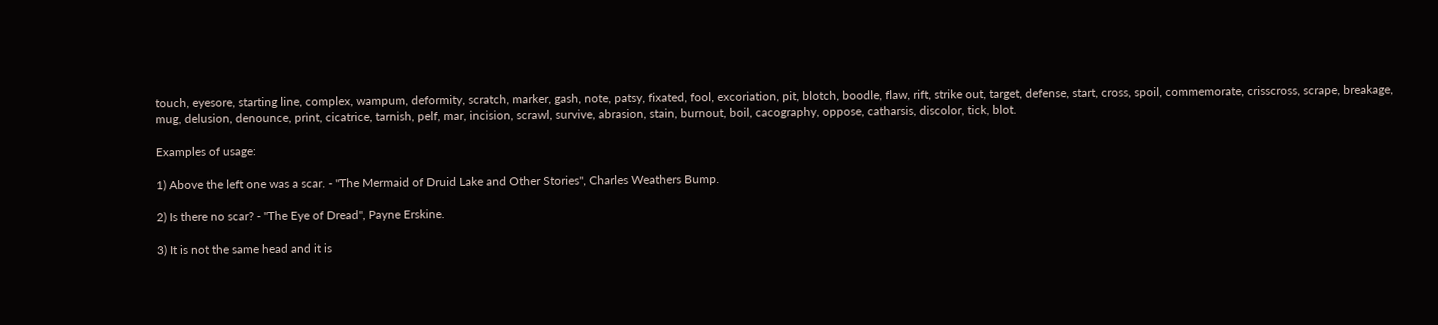touch, eyesore, starting line, complex, wampum, deformity, scratch, marker, gash, note, patsy, fixated, fool, excoriation, pit, blotch, boodle, flaw, rift, strike out, target, defense, start, cross, spoil, commemorate, crisscross, scrape, breakage, mug, delusion, denounce, print, cicatrice, tarnish, pelf, mar, incision, scrawl, survive, abrasion, stain, burnout, boil, cacography, oppose, catharsis, discolor, tick, blot.

Examples of usage:

1) Above the left one was a scar. - "The Mermaid of Druid Lake and Other Stories", Charles Weathers Bump.

2) Is there no scar? - "The Eye of Dread", Payne Erskine.

3) It is not the same head and it is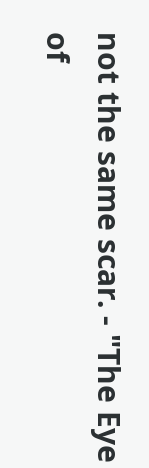not the same scar. - "The Eye of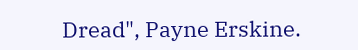Dread", Payne Erskine.